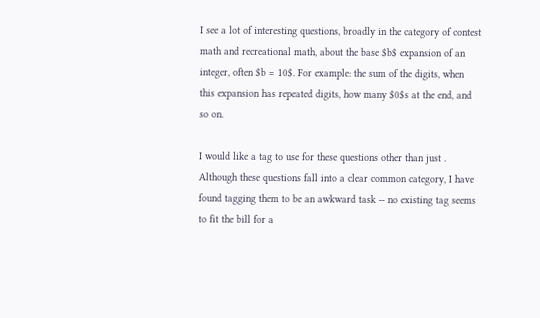I see a lot of interesting questions, broadly in the category of contest math and recreational math, about the base $b$ expansion of an integer, often $b = 10$. For example: the sum of the digits, when this expansion has repeated digits, how many $0$s at the end, and so on.

I would like a tag to use for these questions other than just . Although these questions fall into a clear common category, I have found tagging them to be an awkward task -- no existing tag seems to fit the bill for a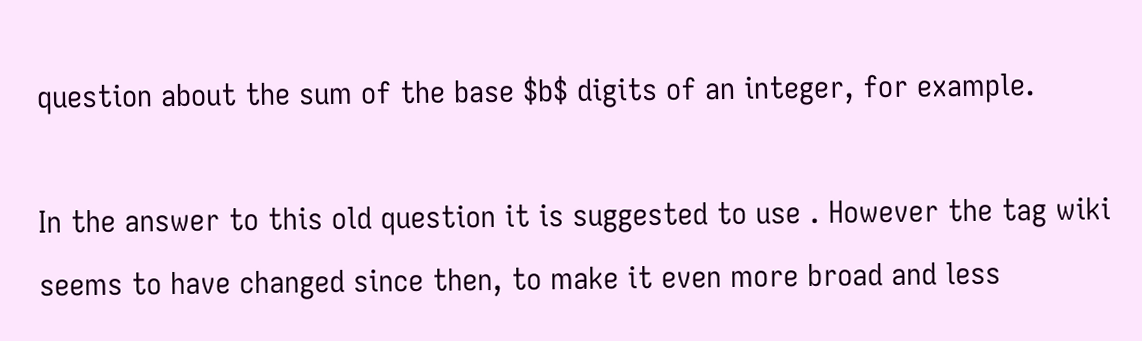question about the sum of the base $b$ digits of an integer, for example.

In the answer to this old question it is suggested to use . However the tag wiki seems to have changed since then, to make it even more broad and less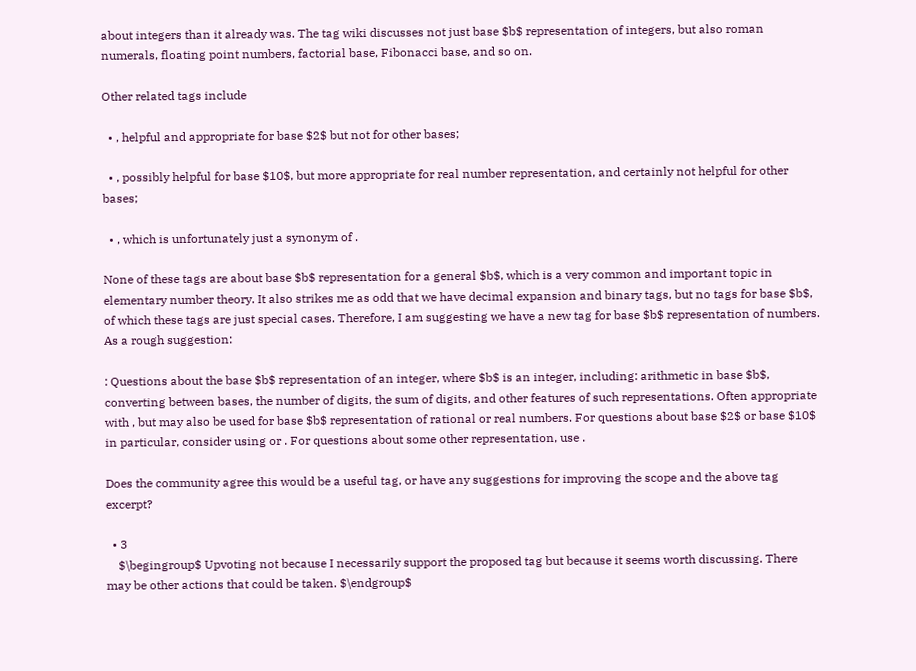about integers than it already was. The tag wiki discusses not just base $b$ representation of integers, but also roman numerals, floating point numbers, factorial base, Fibonacci base, and so on.

Other related tags include

  • , helpful and appropriate for base $2$ but not for other bases;

  • , possibly helpful for base $10$, but more appropriate for real number representation, and certainly not helpful for other bases;

  • , which is unfortunately just a synonym of .

None of these tags are about base $b$ representation for a general $b$, which is a very common and important topic in elementary number theory. It also strikes me as odd that we have decimal expansion and binary tags, but no tags for base $b$, of which these tags are just special cases. Therefore, I am suggesting we have a new tag for base $b$ representation of numbers. As a rough suggestion:

: Questions about the base $b$ representation of an integer, where $b$ is an integer, including: arithmetic in base $b$, converting between bases, the number of digits, the sum of digits, and other features of such representations. Often appropriate with , but may also be used for base $b$ representation of rational or real numbers. For questions about base $2$ or base $10$ in particular, consider using or . For questions about some other representation, use .

Does the community agree this would be a useful tag, or have any suggestions for improving the scope and the above tag excerpt?

  • 3
    $\begingroup$ Upvoting not because I necessarily support the proposed tag but because it seems worth discussing. There may be other actions that could be taken. $\endgroup$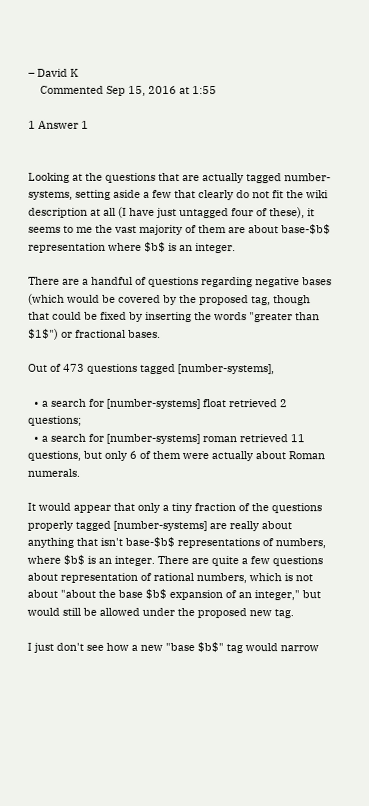– David K
    Commented Sep 15, 2016 at 1:55

1 Answer 1


Looking at the questions that are actually tagged number-systems, setting aside a few that clearly do not fit the wiki description at all (I have just untagged four of these), it seems to me the vast majority of them are about base-$b$ representation where $b$ is an integer.

There are a handful of questions regarding negative bases (which would be covered by the proposed tag, though that could be fixed by inserting the words "greater than $1$") or fractional bases.

Out of 473 questions tagged [number-systems],

  • a search for [number-systems] float retrieved 2 questions;
  • a search for [number-systems] roman retrieved 11 questions, but only 6 of them were actually about Roman numerals.

It would appear that only a tiny fraction of the questions properly tagged [number-systems] are really about anything that isn't base-$b$ representations of numbers, where $b$ is an integer. There are quite a few questions about representation of rational numbers, which is not about "about the base $b$ expansion of an integer," but would still be allowed under the proposed new tag.

I just don't see how a new "base $b$" tag would narrow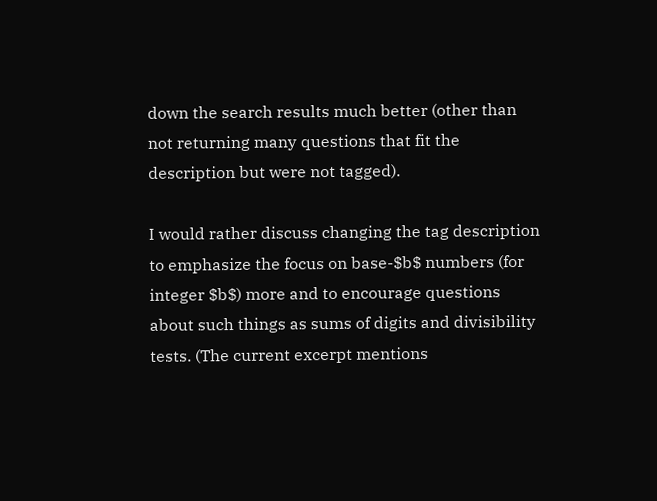down the search results much better (other than not returning many questions that fit the description but were not tagged).

I would rather discuss changing the tag description to emphasize the focus on base-$b$ numbers (for integer $b$) more and to encourage questions about such things as sums of digits and divisibility tests. (The current excerpt mentions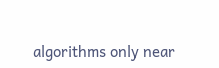algorithms only near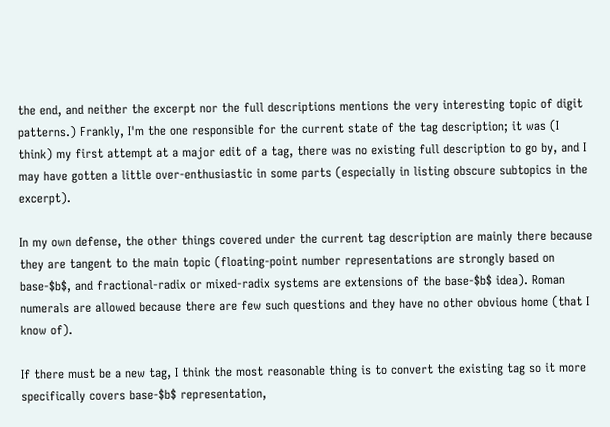the end, and neither the excerpt nor the full descriptions mentions the very interesting topic of digit patterns.) Frankly, I'm the one responsible for the current state of the tag description; it was (I think) my first attempt at a major edit of a tag, there was no existing full description to go by, and I may have gotten a little over-enthusiastic in some parts (especially in listing obscure subtopics in the excerpt).

In my own defense, the other things covered under the current tag description are mainly there because they are tangent to the main topic (floating-point number representations are strongly based on base-$b$, and fractional-radix or mixed-radix systems are extensions of the base-$b$ idea). Roman numerals are allowed because there are few such questions and they have no other obvious home (that I know of).

If there must be a new tag, I think the most reasonable thing is to convert the existing tag so it more specifically covers base-$b$ representation,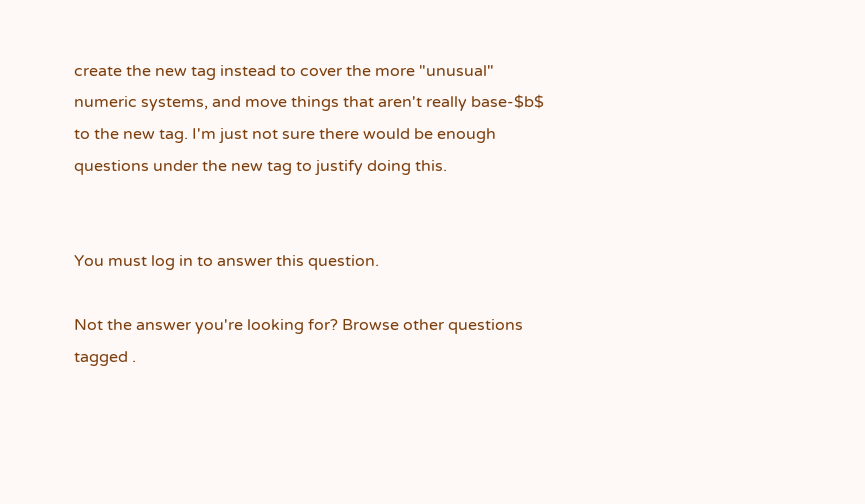create the new tag instead to cover the more "unusual" numeric systems, and move things that aren't really base-$b$ to the new tag. I'm just not sure there would be enough questions under the new tag to justify doing this.


You must log in to answer this question.

Not the answer you're looking for? Browse other questions tagged .